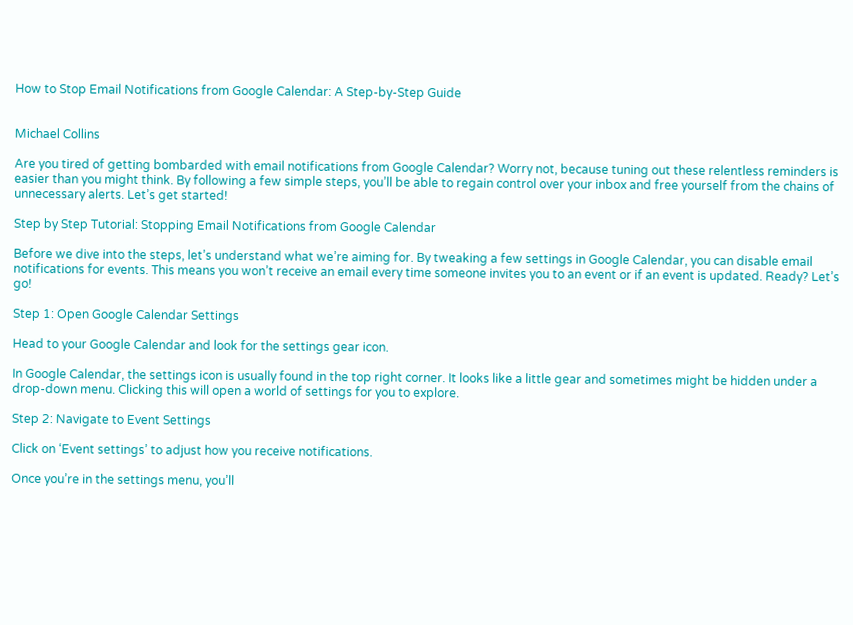How to Stop Email Notifications from Google Calendar: A Step-by-Step Guide


Michael Collins

Are you tired of getting bombarded with email notifications from Google Calendar? Worry not, because tuning out these relentless reminders is easier than you might think. By following a few simple steps, you’ll be able to regain control over your inbox and free yourself from the chains of unnecessary alerts. Let’s get started!

Step by Step Tutorial: Stopping Email Notifications from Google Calendar

Before we dive into the steps, let’s understand what we’re aiming for. By tweaking a few settings in Google Calendar, you can disable email notifications for events. This means you won’t receive an email every time someone invites you to an event or if an event is updated. Ready? Let’s go!

Step 1: Open Google Calendar Settings

Head to your Google Calendar and look for the settings gear icon.

In Google Calendar, the settings icon is usually found in the top right corner. It looks like a little gear and sometimes might be hidden under a drop-down menu. Clicking this will open a world of settings for you to explore.

Step 2: Navigate to Event Settings

Click on ‘Event settings’ to adjust how you receive notifications.

Once you’re in the settings menu, you’ll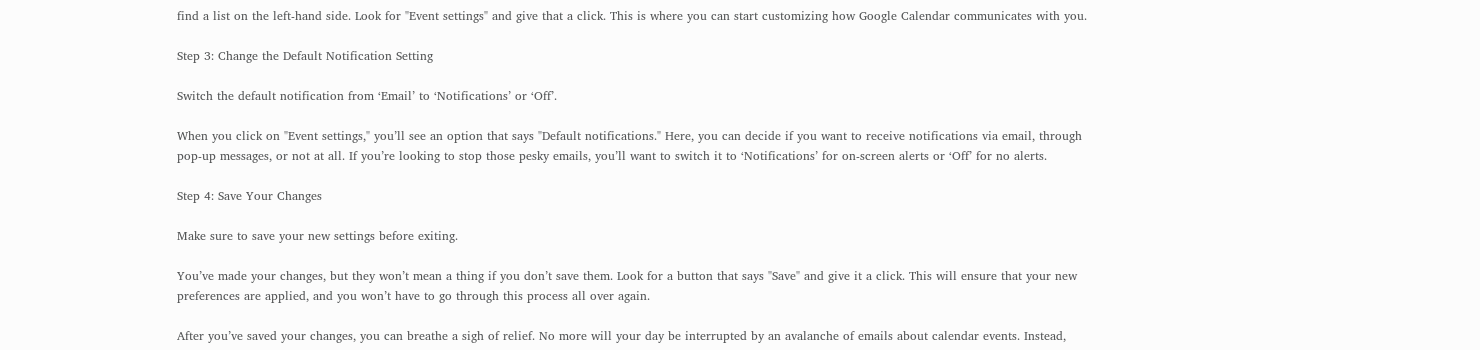find a list on the left-hand side. Look for "Event settings" and give that a click. This is where you can start customizing how Google Calendar communicates with you.

Step 3: Change the Default Notification Setting

Switch the default notification from ‘Email’ to ‘Notifications’ or ‘Off’.

When you click on "Event settings," you’ll see an option that says "Default notifications." Here, you can decide if you want to receive notifications via email, through pop-up messages, or not at all. If you’re looking to stop those pesky emails, you’ll want to switch it to ‘Notifications’ for on-screen alerts or ‘Off’ for no alerts.

Step 4: Save Your Changes

Make sure to save your new settings before exiting.

You’ve made your changes, but they won’t mean a thing if you don’t save them. Look for a button that says "Save" and give it a click. This will ensure that your new preferences are applied, and you won’t have to go through this process all over again.

After you’ve saved your changes, you can breathe a sigh of relief. No more will your day be interrupted by an avalanche of emails about calendar events. Instead,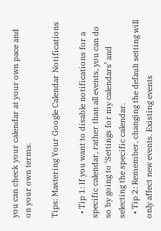you can check your calendar at your own pace and on your own terms.

Tips: Mastering Your Google Calendar Notifications

  • Tip 1: If you want to disable notifications for a specific calendar, rather than all events, you can do so by going to ‘Settings for my calendars’ and selecting the specific calendar.
  • Tip 2: Remember, changing the default setting will only affect new events. Existing events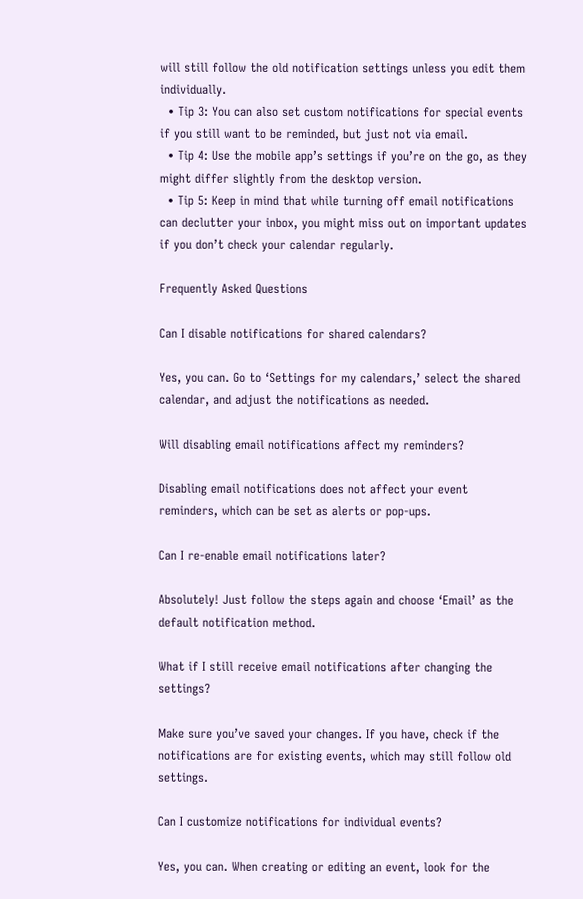will still follow the old notification settings unless you edit them individually.
  • Tip 3: You can also set custom notifications for special events if you still want to be reminded, but just not via email.
  • Tip 4: Use the mobile app’s settings if you’re on the go, as they might differ slightly from the desktop version.
  • Tip 5: Keep in mind that while turning off email notifications can declutter your inbox, you might miss out on important updates if you don’t check your calendar regularly.

Frequently Asked Questions

Can I disable notifications for shared calendars?

Yes, you can. Go to ‘Settings for my calendars,’ select the shared calendar, and adjust the notifications as needed.

Will disabling email notifications affect my reminders?

Disabling email notifications does not affect your event reminders, which can be set as alerts or pop-ups.

Can I re-enable email notifications later?

Absolutely! Just follow the steps again and choose ‘Email’ as the default notification method.

What if I still receive email notifications after changing the settings?

Make sure you’ve saved your changes. If you have, check if the notifications are for existing events, which may still follow old settings.

Can I customize notifications for individual events?

Yes, you can. When creating or editing an event, look for the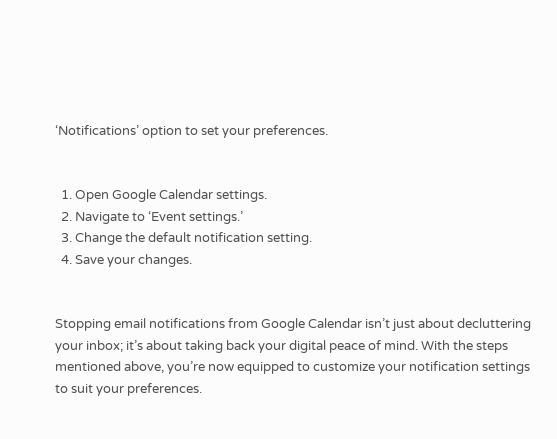‘Notifications’ option to set your preferences.


  1. Open Google Calendar settings.
  2. Navigate to ‘Event settings.’
  3. Change the default notification setting.
  4. Save your changes.


Stopping email notifications from Google Calendar isn’t just about decluttering your inbox; it’s about taking back your digital peace of mind. With the steps mentioned above, you’re now equipped to customize your notification settings to suit your preferences.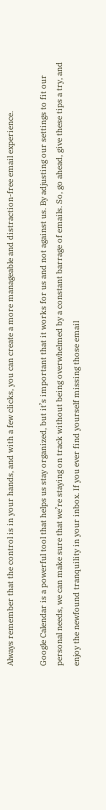Always remember that the control is in your hands, and with a few clicks, you can create a more manageable and distraction-free email experience.

Google Calendar is a powerful tool that helps us stay organized, but it’s important that it works for us and not against us. By adjusting our settings to fit our personal needs, we can make sure that we’re staying on track without being overwhelmed by a constant barrage of emails. So, go ahead, give these tips a try, and enjoy the newfound tranquility in your inbox. If you ever find yourself missing those email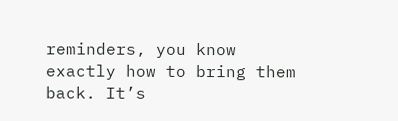reminders, you know exactly how to bring them back. It’s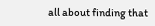all about finding that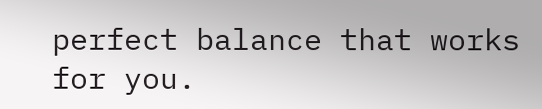perfect balance that works for you.